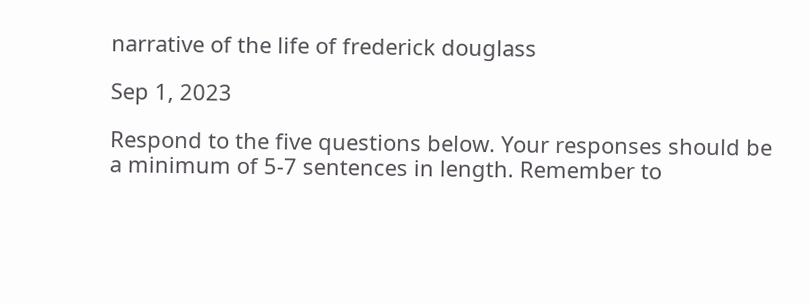narrative of the life of frederick douglass

Sep 1, 2023

Respond to the five questions below. Your responses should be a minimum of 5-7 sentences in length. Remember to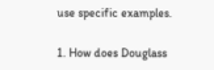use specific examples.

1. How does Douglass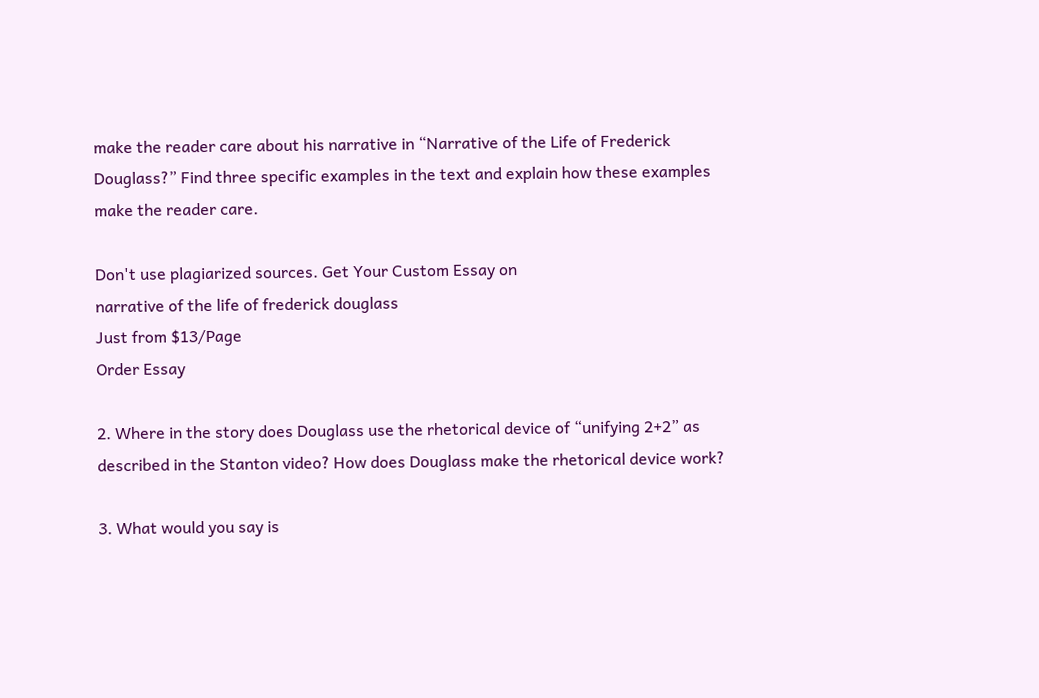make the reader care about his narrative in “Narrative of the Life of Frederick Douglass?” Find three specific examples in the text and explain how these examples make the reader care.

Don't use plagiarized sources. Get Your Custom Essay on
narrative of the life of frederick douglass
Just from $13/Page
Order Essay

2. Where in the story does Douglass use the rhetorical device of “unifying 2+2” as described in the Stanton video? How does Douglass make the rhetorical device work?

3. What would you say is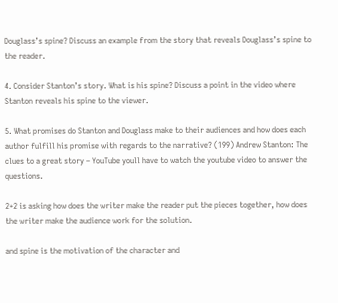Douglass’s spine? Discuss an example from the story that reveals Douglass’s spine to the reader.

4. Consider Stanton’s story. What is his spine? Discuss a point in the video where Stanton reveals his spine to the viewer.

5. What promises do Stanton and Douglass make to their audiences and how does each author fulfill his promise with regards to the narrative? (199) Andrew Stanton: The clues to a great story – YouTube youll have to watch the youtube video to answer the questions.

2+2 is asking how does the writer make the reader put the pieces together, how does the writer make the audience work for the solution.

and spine is the motivation of the character and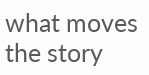what moves the story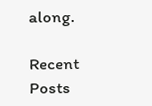along.

Recent Posts